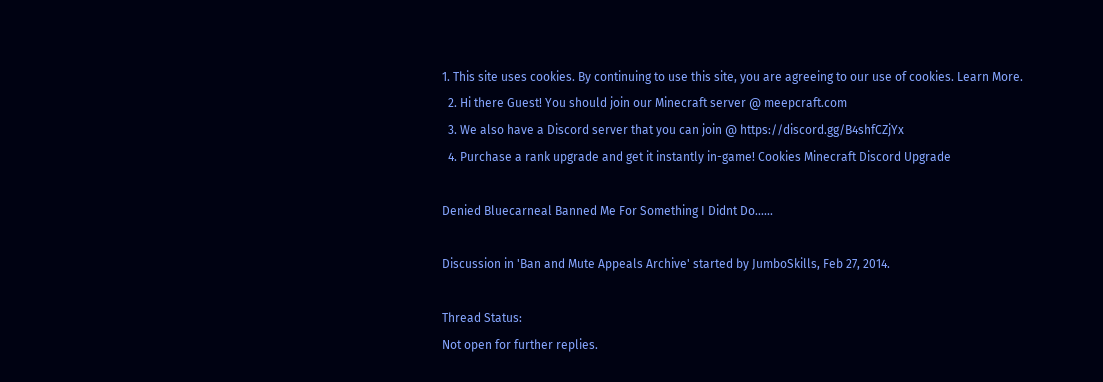1. This site uses cookies. By continuing to use this site, you are agreeing to our use of cookies. Learn More.
  2. Hi there Guest! You should join our Minecraft server @ meepcraft.com
  3. We also have a Discord server that you can join @ https://discord.gg/B4shfCZjYx
  4. Purchase a rank upgrade and get it instantly in-game! Cookies Minecraft Discord Upgrade

Denied Bluecarneal Banned Me For Something I Didnt Do......

Discussion in 'Ban and Mute Appeals Archive' started by JumboSkills, Feb 27, 2014.

Thread Status:
Not open for further replies.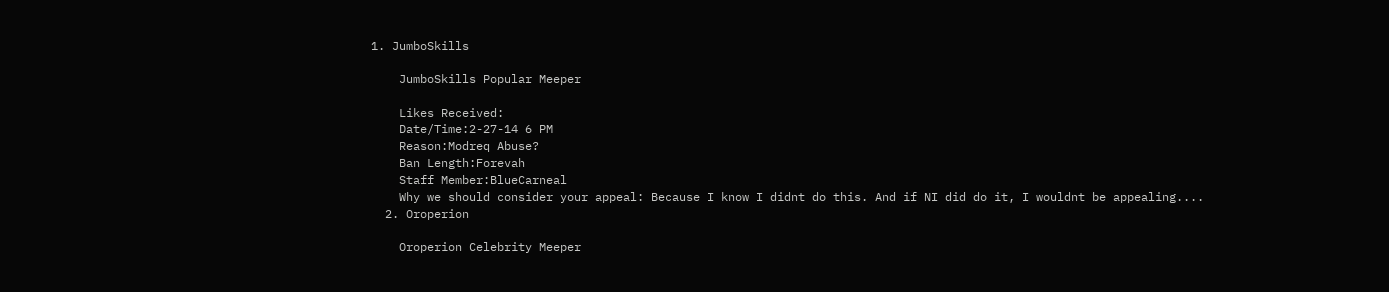1. JumboSkills

    JumboSkills Popular Meeper

    Likes Received:
    Date/Time:2-27-14 6 PM
    Reason:Modreq Abuse?
    Ban Length:Forevah
    Staff Member:BlueCarneal
    Why we should consider your appeal: Because I know I didnt do this. And if NI did do it, I wouldnt be appealing....
  2. Oroperion

    Oroperion Celebrity Meeper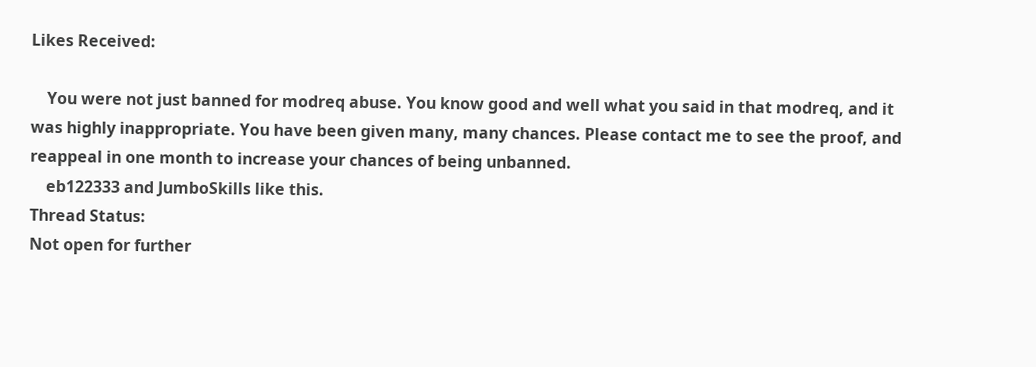Likes Received:

    You were not just banned for modreq abuse. You know good and well what you said in that modreq, and it was highly inappropriate. You have been given many, many chances. Please contact me to see the proof, and reappeal in one month to increase your chances of being unbanned.
    eb122333 and JumboSkills like this.
Thread Status:
Not open for further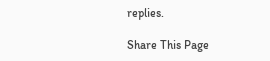replies.

Share This Page